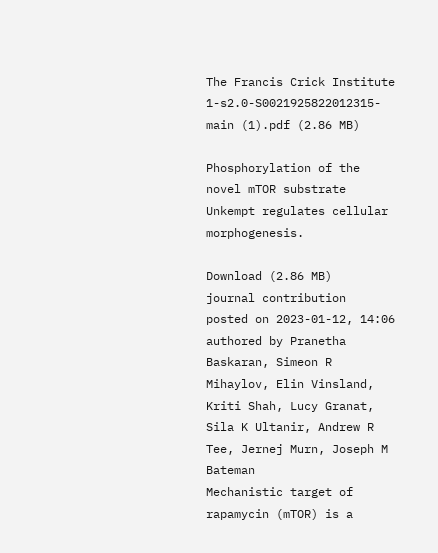The Francis Crick Institute
1-s2.0-S0021925822012315-main (1).pdf (2.86 MB)

Phosphorylation of the novel mTOR substrate Unkempt regulates cellular morphogenesis.

Download (2.86 MB)
journal contribution
posted on 2023-01-12, 14:06 authored by Pranetha Baskaran, Simeon R Mihaylov, Elin Vinsland, Kriti Shah, Lucy Granat, Sila K Ultanir, Andrew R Tee, Jernej Murn, Joseph M Bateman
Mechanistic target of rapamycin (mTOR) is a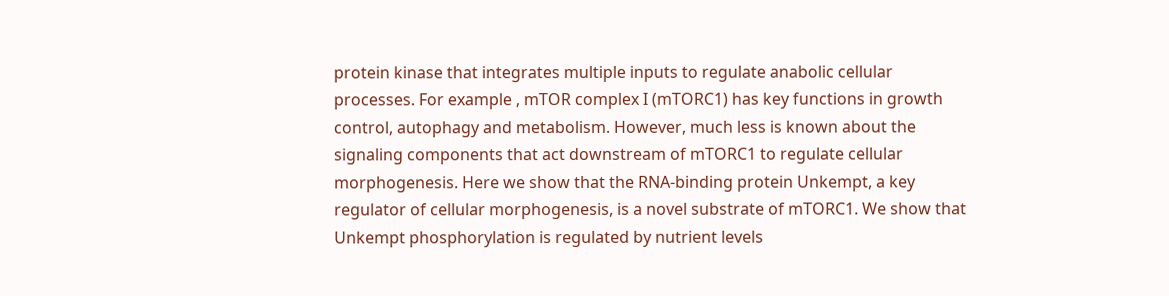protein kinase that integrates multiple inputs to regulate anabolic cellular processes. For example , mTOR complex I (mTORC1) has key functions in growth control, autophagy and metabolism. However, much less is known about the signaling components that act downstream of mTORC1 to regulate cellular morphogenesis. Here we show that the RNA-binding protein Unkempt, a key regulator of cellular morphogenesis, is a novel substrate of mTORC1. We show that Unkempt phosphorylation is regulated by nutrient levels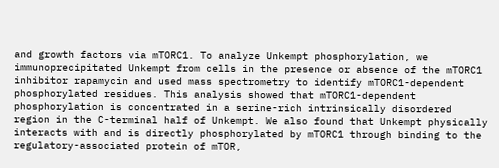and growth factors via mTORC1. To analyze Unkempt phosphorylation, we immunoprecipitated Unkempt from cells in the presence or absence of the mTORC1 inhibitor rapamycin and used mass spectrometry to identify mTORC1-dependent phosphorylated residues. This analysis showed that mTORC1-dependent phosphorylation is concentrated in a serine-rich intrinsically disordered region in the C-terminal half of Unkempt. We also found that Unkempt physically interacts with and is directly phosphorylated by mTORC1 through binding to the regulatory-associated protein of mTOR,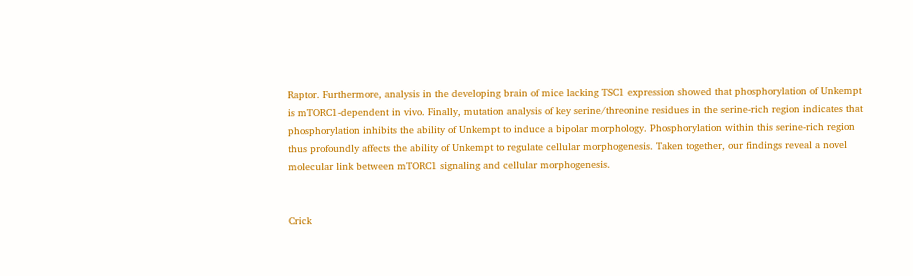Raptor. Furthermore, analysis in the developing brain of mice lacking TSC1 expression showed that phosphorylation of Unkempt is mTORC1-dependent in vivo. Finally, mutation analysis of key serine/threonine residues in the serine-rich region indicates that phosphorylation inhibits the ability of Unkempt to induce a bipolar morphology. Phosphorylation within this serine-rich region thus profoundly affects the ability of Unkempt to regulate cellular morphogenesis. Taken together, our findings reveal a novel molecular link between mTORC1 signaling and cellular morphogenesis.


Crick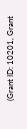(Grant ID: 10201, Grant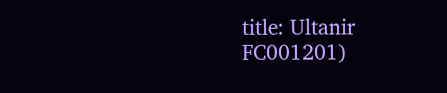title: Ultanir FC001201)